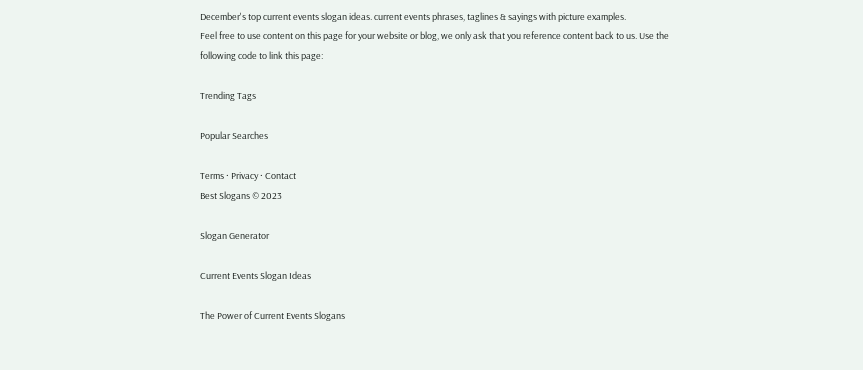December's top current events slogan ideas. current events phrases, taglines & sayings with picture examples.
Feel free to use content on this page for your website or blog, we only ask that you reference content back to us. Use the following code to link this page:

Trending Tags

Popular Searches

Terms · Privacy · Contact
Best Slogans © 2023

Slogan Generator

Current Events Slogan Ideas

The Power of Current Events Slogans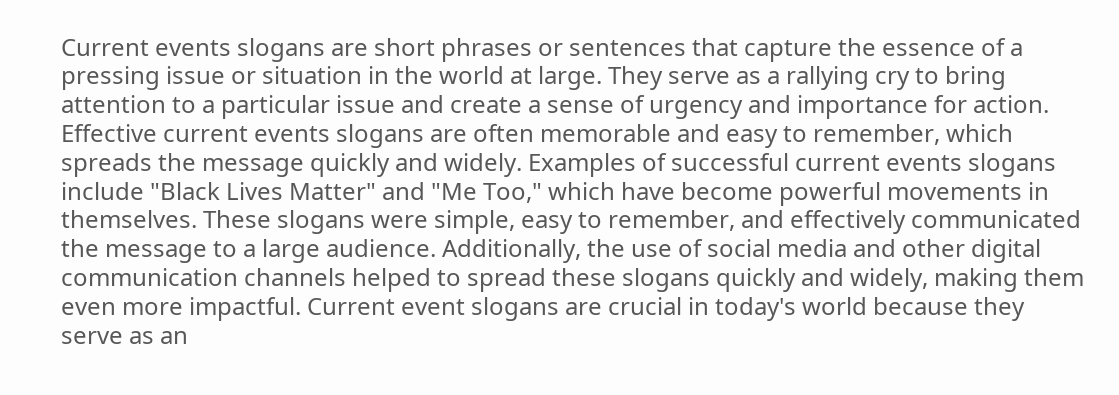Current events slogans are short phrases or sentences that capture the essence of a pressing issue or situation in the world at large. They serve as a rallying cry to bring attention to a particular issue and create a sense of urgency and importance for action. Effective current events slogans are often memorable and easy to remember, which spreads the message quickly and widely. Examples of successful current events slogans include "Black Lives Matter" and "Me Too," which have become powerful movements in themselves. These slogans were simple, easy to remember, and effectively communicated the message to a large audience. Additionally, the use of social media and other digital communication channels helped to spread these slogans quickly and widely, making them even more impactful. Current event slogans are crucial in today's world because they serve as an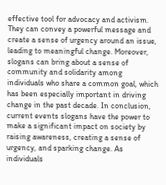effective tool for advocacy and activism. They can convey a powerful message and create a sense of urgency around an issue, leading to meaningful change. Moreover, slogans can bring about a sense of community and solidarity among individuals who share a common goal, which has been especially important in driving change in the past decade. In conclusion, current events slogans have the power to make a significant impact on society by raising awareness, creating a sense of urgency, and sparking change. As individuals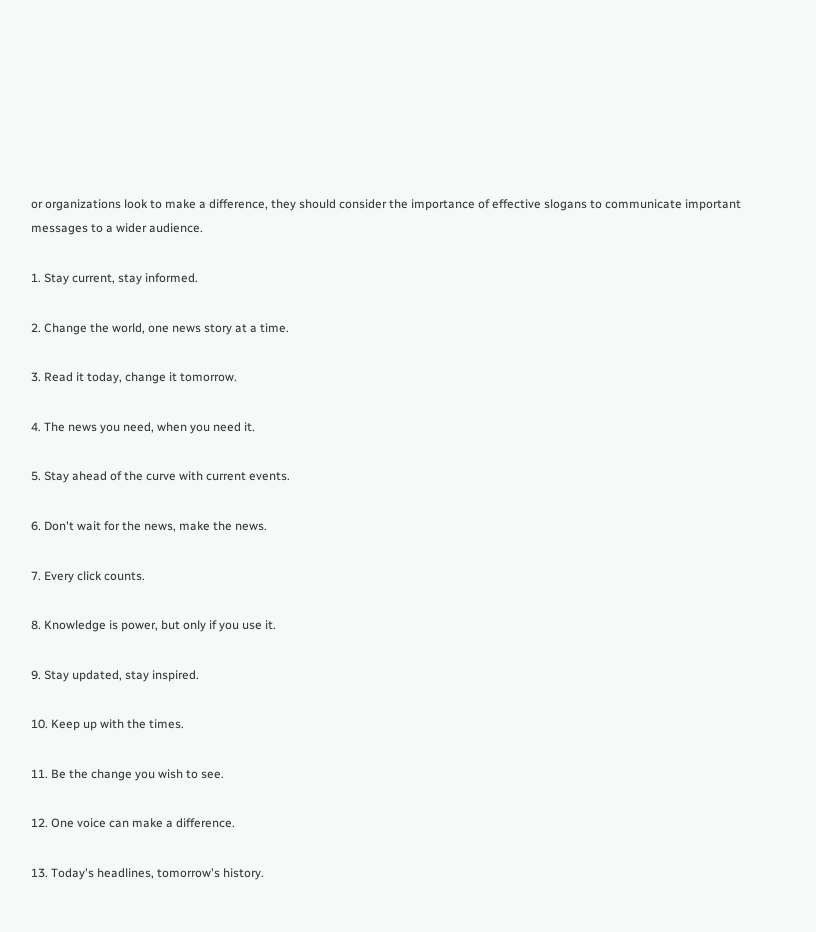or organizations look to make a difference, they should consider the importance of effective slogans to communicate important messages to a wider audience.

1. Stay current, stay informed.

2. Change the world, one news story at a time.

3. Read it today, change it tomorrow.

4. The news you need, when you need it.

5. Stay ahead of the curve with current events.

6. Don't wait for the news, make the news.

7. Every click counts.

8. Knowledge is power, but only if you use it.

9. Stay updated, stay inspired.

10. Keep up with the times.

11. Be the change you wish to see.

12. One voice can make a difference.

13. Today's headlines, tomorrow's history.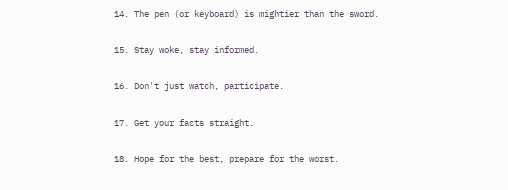14. The pen (or keyboard) is mightier than the sword.

15. Stay woke, stay informed.

16. Don't just watch, participate.

17. Get your facts straight.

18. Hope for the best, prepare for the worst.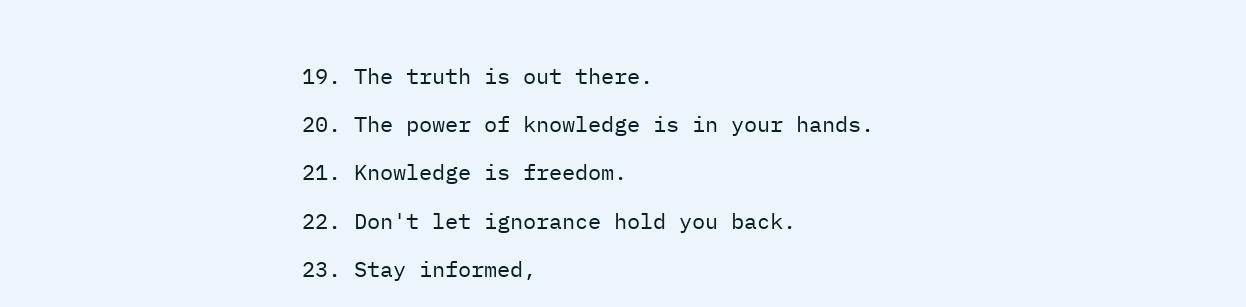19. The truth is out there.

20. The power of knowledge is in your hands.

21. Knowledge is freedom.

22. Don't let ignorance hold you back.

23. Stay informed,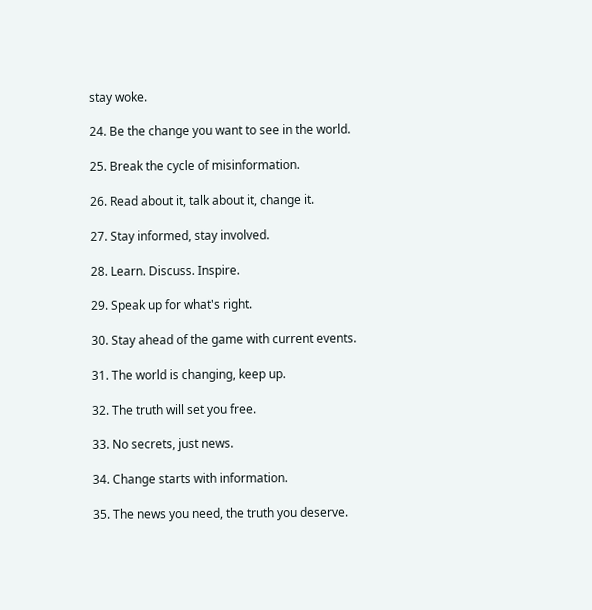stay woke.

24. Be the change you want to see in the world.

25. Break the cycle of misinformation.

26. Read about it, talk about it, change it.

27. Stay informed, stay involved.

28. Learn. Discuss. Inspire.

29. Speak up for what's right.

30. Stay ahead of the game with current events.

31. The world is changing, keep up.

32. The truth will set you free.

33. No secrets, just news.

34. Change starts with information.

35. The news you need, the truth you deserve.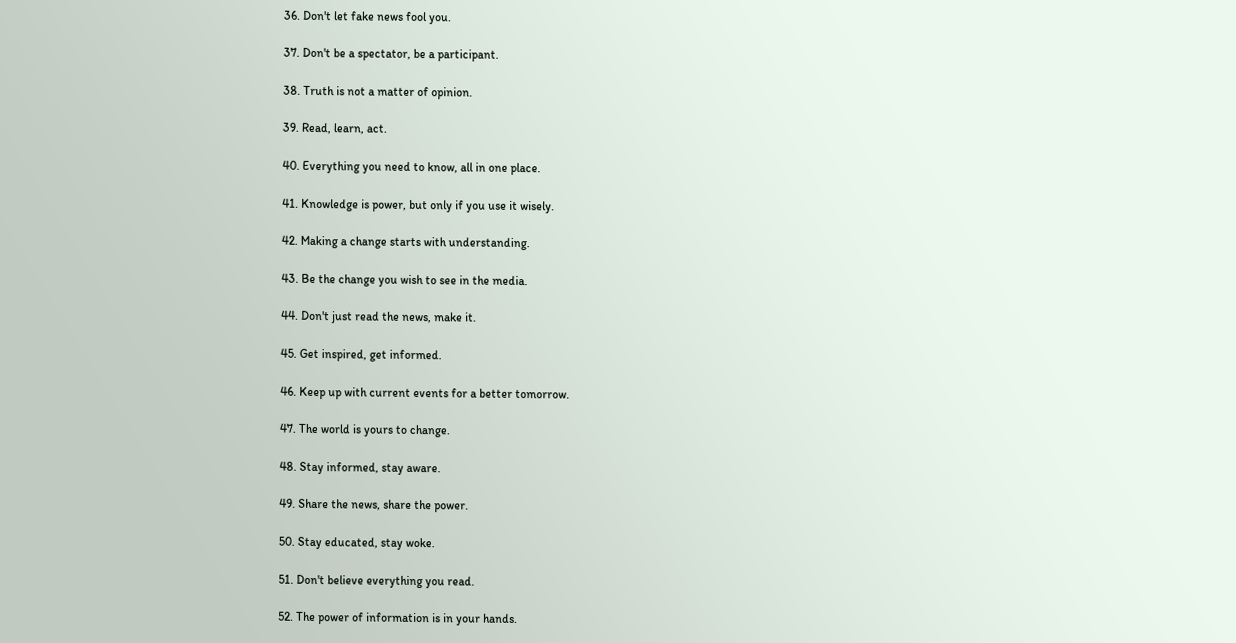36. Don't let fake news fool you.

37. Don't be a spectator, be a participant.

38. Truth is not a matter of opinion.

39. Read, learn, act.

40. Everything you need to know, all in one place.

41. Knowledge is power, but only if you use it wisely.

42. Making a change starts with understanding.

43. Be the change you wish to see in the media.

44. Don't just read the news, make it.

45. Get inspired, get informed.

46. Keep up with current events for a better tomorrow.

47. The world is yours to change.

48. Stay informed, stay aware.

49. Share the news, share the power.

50. Stay educated, stay woke.

51. Don't believe everything you read.

52. The power of information is in your hands.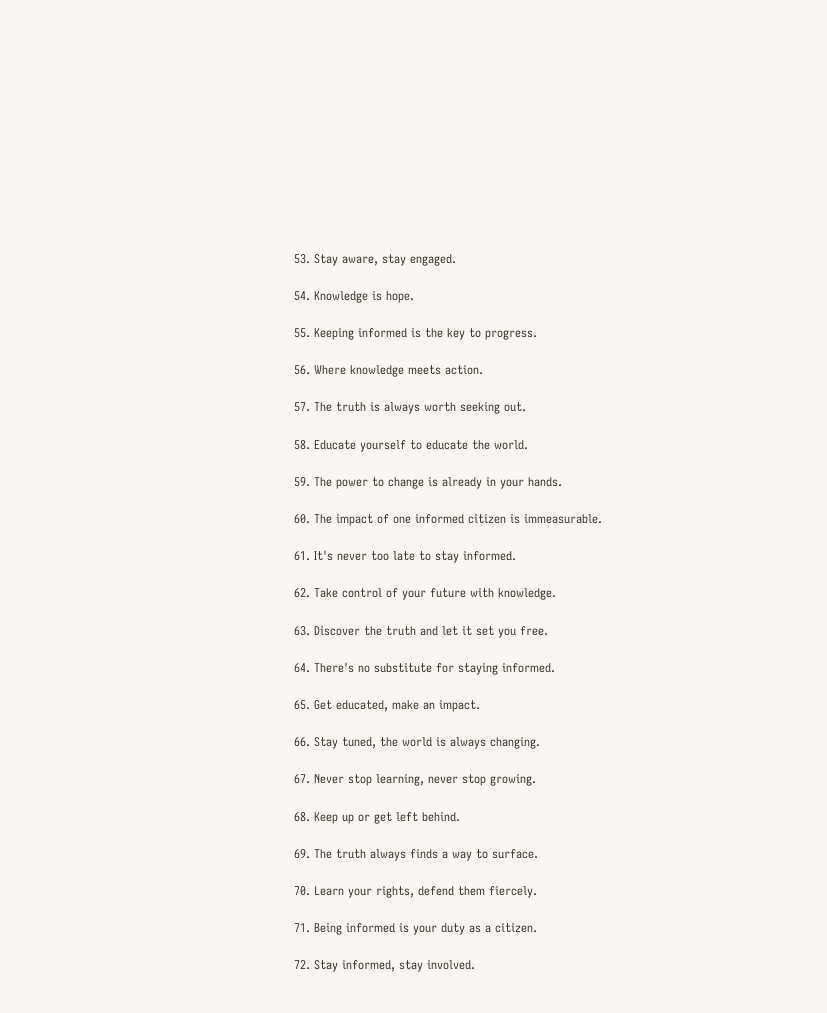53. Stay aware, stay engaged.

54. Knowledge is hope.

55. Keeping informed is the key to progress.

56. Where knowledge meets action.

57. The truth is always worth seeking out.

58. Educate yourself to educate the world.

59. The power to change is already in your hands.

60. The impact of one informed citizen is immeasurable.

61. It's never too late to stay informed.

62. Take control of your future with knowledge.

63. Discover the truth and let it set you free.

64. There's no substitute for staying informed.

65. Get educated, make an impact.

66. Stay tuned, the world is always changing.

67. Never stop learning, never stop growing.

68. Keep up or get left behind.

69. The truth always finds a way to surface.

70. Learn your rights, defend them fiercely.

71. Being informed is your duty as a citizen.

72. Stay informed, stay involved.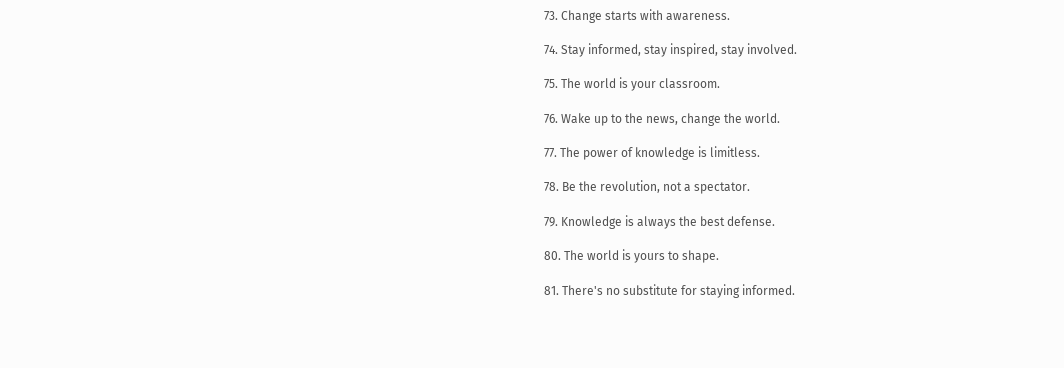73. Change starts with awareness.

74. Stay informed, stay inspired, stay involved.

75. The world is your classroom.

76. Wake up to the news, change the world.

77. The power of knowledge is limitless.

78. Be the revolution, not a spectator.

79. Knowledge is always the best defense.

80. The world is yours to shape.

81. There's no substitute for staying informed.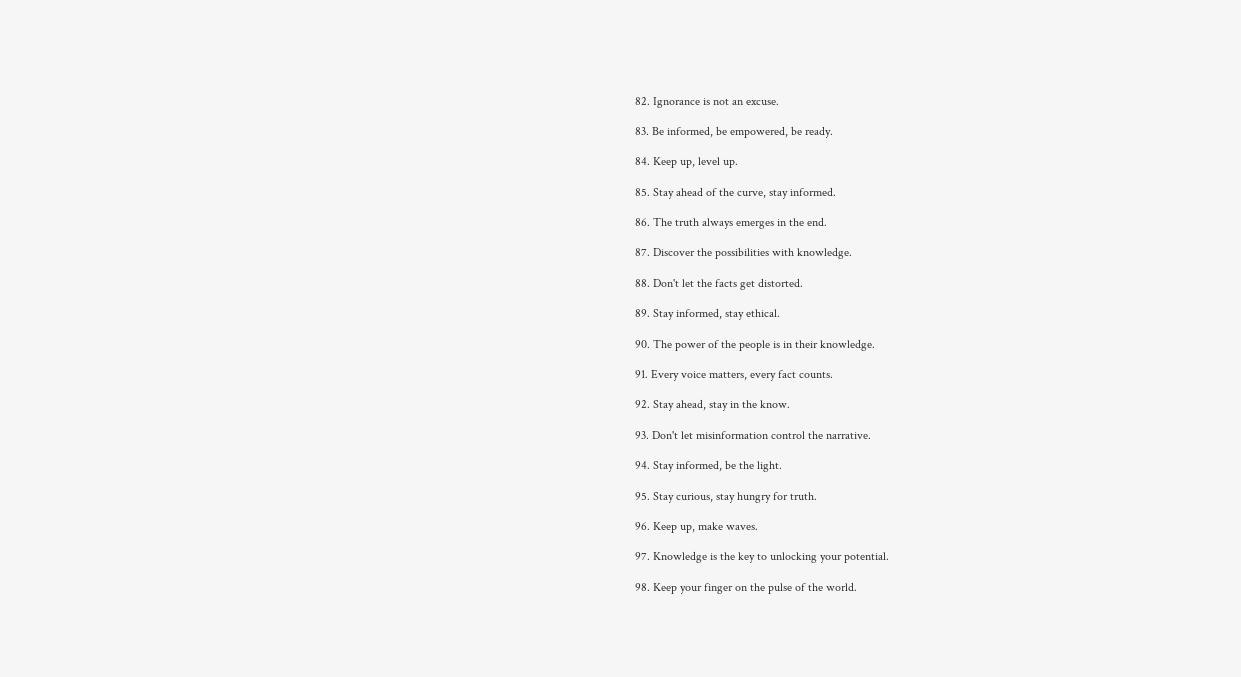82. Ignorance is not an excuse.

83. Be informed, be empowered, be ready.

84. Keep up, level up.

85. Stay ahead of the curve, stay informed.

86. The truth always emerges in the end.

87. Discover the possibilities with knowledge.

88. Don't let the facts get distorted.

89. Stay informed, stay ethical.

90. The power of the people is in their knowledge.

91. Every voice matters, every fact counts.

92. Stay ahead, stay in the know.

93. Don't let misinformation control the narrative.

94. Stay informed, be the light.

95. Stay curious, stay hungry for truth.

96. Keep up, make waves.

97. Knowledge is the key to unlocking your potential.

98. Keep your finger on the pulse of the world.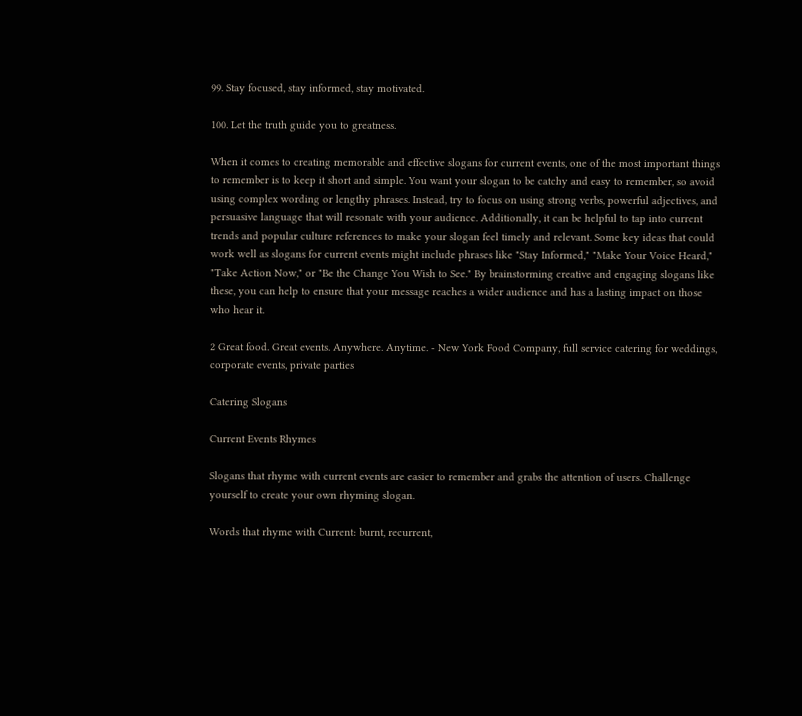99. Stay focused, stay informed, stay motivated.

100. Let the truth guide you to greatness.

When it comes to creating memorable and effective slogans for current events, one of the most important things to remember is to keep it short and simple. You want your slogan to be catchy and easy to remember, so avoid using complex wording or lengthy phrases. Instead, try to focus on using strong verbs, powerful adjectives, and persuasive language that will resonate with your audience. Additionally, it can be helpful to tap into current trends and popular culture references to make your slogan feel timely and relevant. Some key ideas that could work well as slogans for current events might include phrases like "Stay Informed," "Make Your Voice Heard," "Take Action Now," or "Be the Change You Wish to See." By brainstorming creative and engaging slogans like these, you can help to ensure that your message reaches a wider audience and has a lasting impact on those who hear it.

2 Great food. Great events. Anywhere. Anytime. - New York Food Company, full service catering for weddings, corporate events, private parties

Catering Slogans

Current Events Rhymes

Slogans that rhyme with current events are easier to remember and grabs the attention of users. Challenge yourself to create your own rhyming slogan.

Words that rhyme with Current: burnt, recurrent,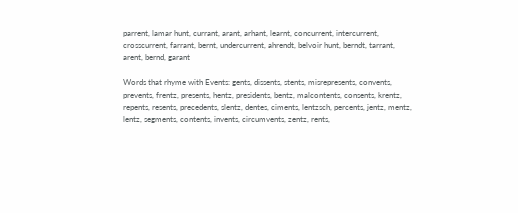parrent, lamar hunt, currant, arant, arhant, learnt, concurrent, intercurrent, crosscurrent, farrant, bernt, undercurrent, ahrendt, belvoir hunt, berndt, tarrant, arent, bernd, garant

Words that rhyme with Events: gents, dissents, stents, misrepresents, convents, prevents, frentz, presents, hentz, presidents, bentz, malcontents, consents, krentz, repents, resents, precedents, slentz, dentes, ciments, lentzsch, percents, jentz, mentz, lentz, segments, contents, invents, circumvents, zentz, rents,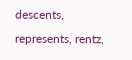descents, represents, rentz,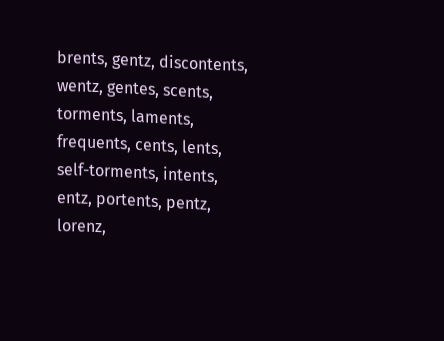brents, gentz, discontents, wentz, gentes, scents, torments, laments, frequents, cents, lents, self-torments, intents, entz, portents, pentz, lorenz,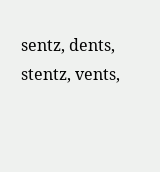sentz, dents, stentz, vents,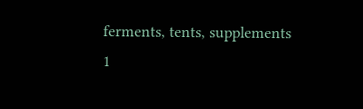ferments, tents, supplements
1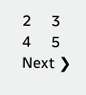2     3     4     5      Next ❯